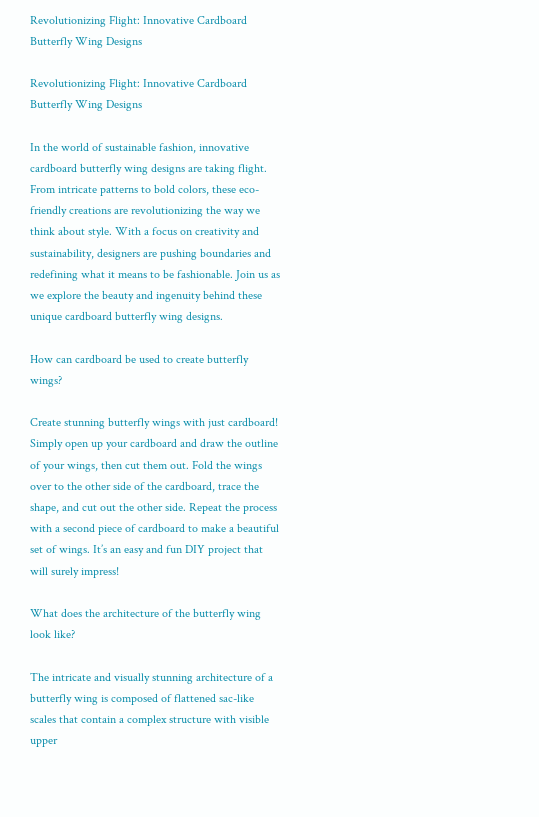Revolutionizing Flight: Innovative Cardboard Butterfly Wing Designs

Revolutionizing Flight: Innovative Cardboard Butterfly Wing Designs

In the world of sustainable fashion, innovative cardboard butterfly wing designs are taking flight. From intricate patterns to bold colors, these eco-friendly creations are revolutionizing the way we think about style. With a focus on creativity and sustainability, designers are pushing boundaries and redefining what it means to be fashionable. Join us as we explore the beauty and ingenuity behind these unique cardboard butterfly wing designs.

How can cardboard be used to create butterfly wings?

Create stunning butterfly wings with just cardboard! Simply open up your cardboard and draw the outline of your wings, then cut them out. Fold the wings over to the other side of the cardboard, trace the shape, and cut out the other side. Repeat the process with a second piece of cardboard to make a beautiful set of wings. It’s an easy and fun DIY project that will surely impress!

What does the architecture of the butterfly wing look like?

The intricate and visually stunning architecture of a butterfly wing is composed of flattened sac-like scales that contain a complex structure with visible upper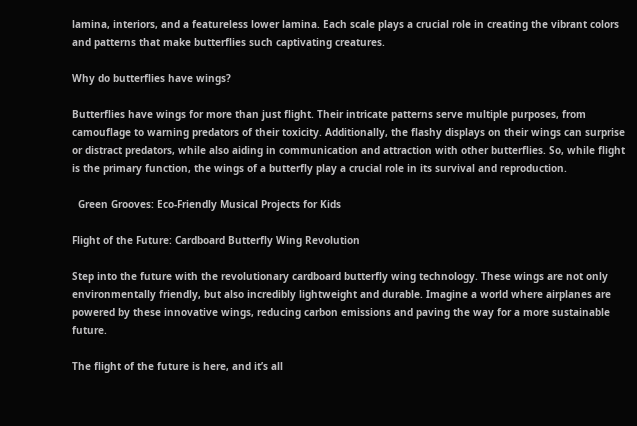lamina, interiors, and a featureless lower lamina. Each scale plays a crucial role in creating the vibrant colors and patterns that make butterflies such captivating creatures.

Why do butterflies have wings?

Butterflies have wings for more than just flight. Their intricate patterns serve multiple purposes, from camouflage to warning predators of their toxicity. Additionally, the flashy displays on their wings can surprise or distract predators, while also aiding in communication and attraction with other butterflies. So, while flight is the primary function, the wings of a butterfly play a crucial role in its survival and reproduction.

  Green Grooves: Eco-Friendly Musical Projects for Kids

Flight of the Future: Cardboard Butterfly Wing Revolution

Step into the future with the revolutionary cardboard butterfly wing technology. These wings are not only environmentally friendly, but also incredibly lightweight and durable. Imagine a world where airplanes are powered by these innovative wings, reducing carbon emissions and paving the way for a more sustainable future.

The flight of the future is here, and it’s all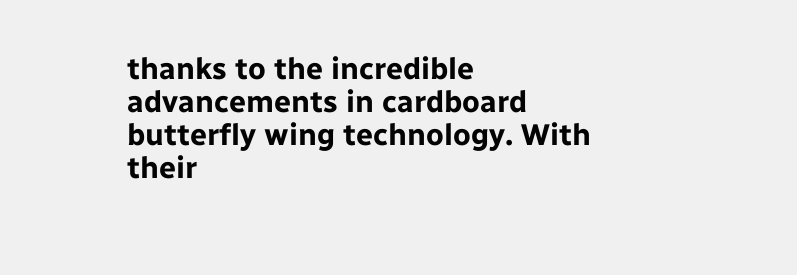thanks to the incredible advancements in cardboard butterfly wing technology. With their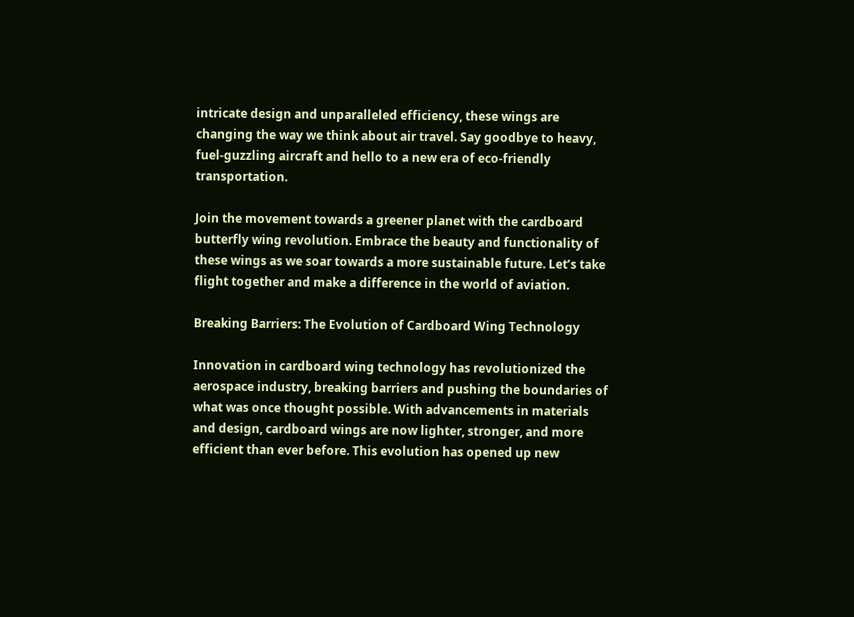intricate design and unparalleled efficiency, these wings are changing the way we think about air travel. Say goodbye to heavy, fuel-guzzling aircraft and hello to a new era of eco-friendly transportation.

Join the movement towards a greener planet with the cardboard butterfly wing revolution. Embrace the beauty and functionality of these wings as we soar towards a more sustainable future. Let’s take flight together and make a difference in the world of aviation.

Breaking Barriers: The Evolution of Cardboard Wing Technology

Innovation in cardboard wing technology has revolutionized the aerospace industry, breaking barriers and pushing the boundaries of what was once thought possible. With advancements in materials and design, cardboard wings are now lighter, stronger, and more efficient than ever before. This evolution has opened up new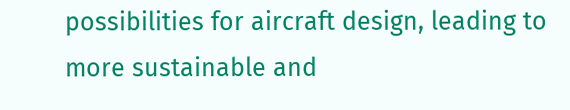possibilities for aircraft design, leading to more sustainable and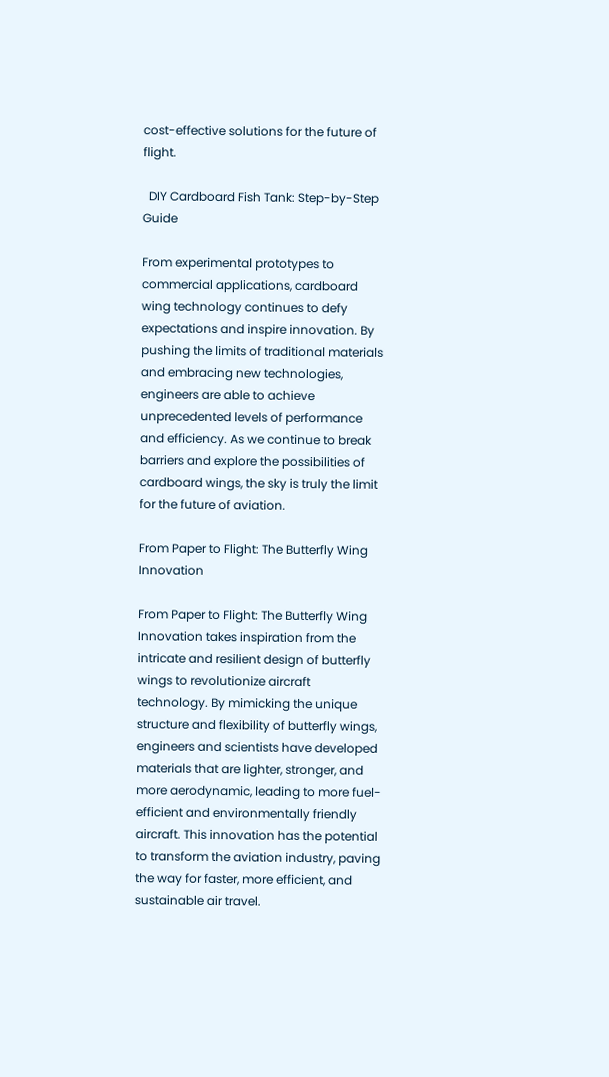cost-effective solutions for the future of flight.

  DIY Cardboard Fish Tank: Step-by-Step Guide

From experimental prototypes to commercial applications, cardboard wing technology continues to defy expectations and inspire innovation. By pushing the limits of traditional materials and embracing new technologies, engineers are able to achieve unprecedented levels of performance and efficiency. As we continue to break barriers and explore the possibilities of cardboard wings, the sky is truly the limit for the future of aviation.

From Paper to Flight: The Butterfly Wing Innovation

From Paper to Flight: The Butterfly Wing Innovation takes inspiration from the intricate and resilient design of butterfly wings to revolutionize aircraft technology. By mimicking the unique structure and flexibility of butterfly wings, engineers and scientists have developed materials that are lighter, stronger, and more aerodynamic, leading to more fuel-efficient and environmentally friendly aircraft. This innovation has the potential to transform the aviation industry, paving the way for faster, more efficient, and sustainable air travel.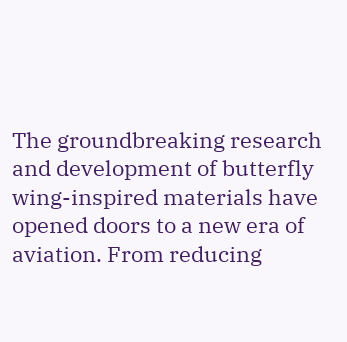The groundbreaking research and development of butterfly wing-inspired materials have opened doors to a new era of aviation. From reducing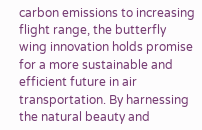carbon emissions to increasing flight range, the butterfly wing innovation holds promise for a more sustainable and efficient future in air transportation. By harnessing the natural beauty and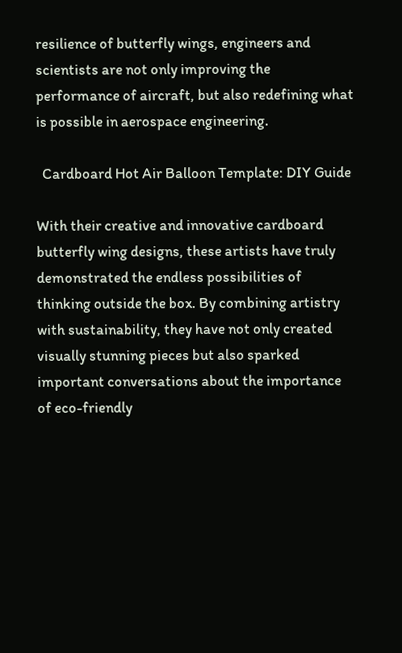resilience of butterfly wings, engineers and scientists are not only improving the performance of aircraft, but also redefining what is possible in aerospace engineering.

  Cardboard Hot Air Balloon Template: DIY Guide

With their creative and innovative cardboard butterfly wing designs, these artists have truly demonstrated the endless possibilities of thinking outside the box. By combining artistry with sustainability, they have not only created visually stunning pieces but also sparked important conversations about the importance of eco-friendly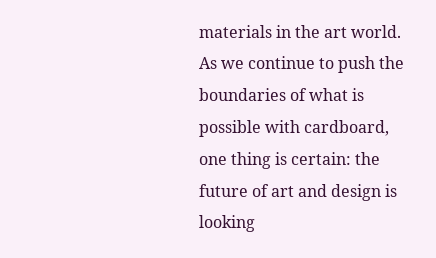materials in the art world. As we continue to push the boundaries of what is possible with cardboard, one thing is certain: the future of art and design is looking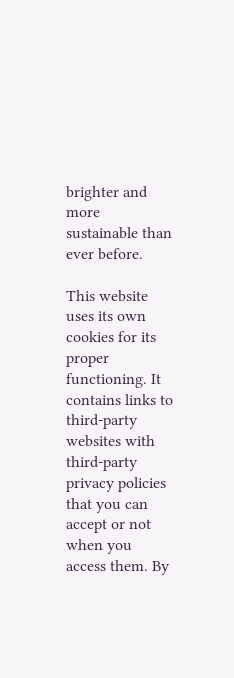brighter and more sustainable than ever before.

This website uses its own cookies for its proper functioning. It contains links to third-party websites with third-party privacy policies that you can accept or not when you access them. By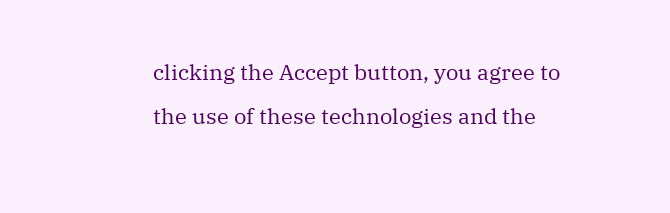clicking the Accept button, you agree to the use of these technologies and the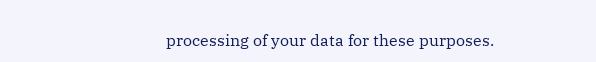processing of your data for these purposes.